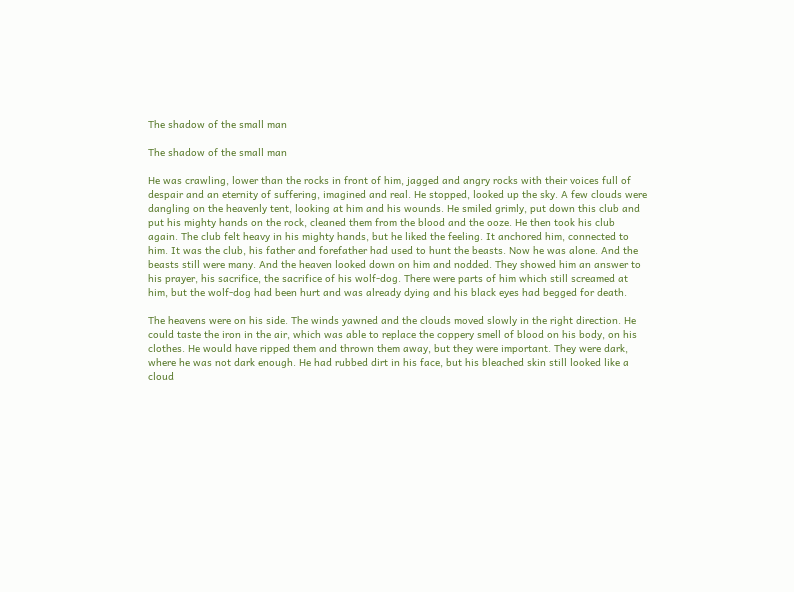The shadow of the small man

The shadow of the small man

He was crawling, lower than the rocks in front of him, jagged and angry rocks with their voices full of despair and an eternity of suffering, imagined and real. He stopped, looked up the sky. A few clouds were dangling on the heavenly tent, looking at him and his wounds. He smiled grimly, put down this club and put his mighty hands on the rock, cleaned them from the blood and the ooze. He then took his club again. The club felt heavy in his mighty hands, but he liked the feeling. It anchored him, connected to him. It was the club, his father and forefather had used to hunt the beasts. Now he was alone. And the beasts still were many. And the heaven looked down on him and nodded. They showed him an answer to his prayer, his sacrifice, the sacrifice of his wolf-dog. There were parts of him which still screamed at him, but the wolf-dog had been hurt and was already dying and his black eyes had begged for death.

The heavens were on his side. The winds yawned and the clouds moved slowly in the right direction. He could taste the iron in the air, which was able to replace the coppery smell of blood on his body, on his clothes. He would have ripped them and thrown them away, but they were important. They were dark, where he was not dark enough. He had rubbed dirt in his face, but his bleached skin still looked like a cloud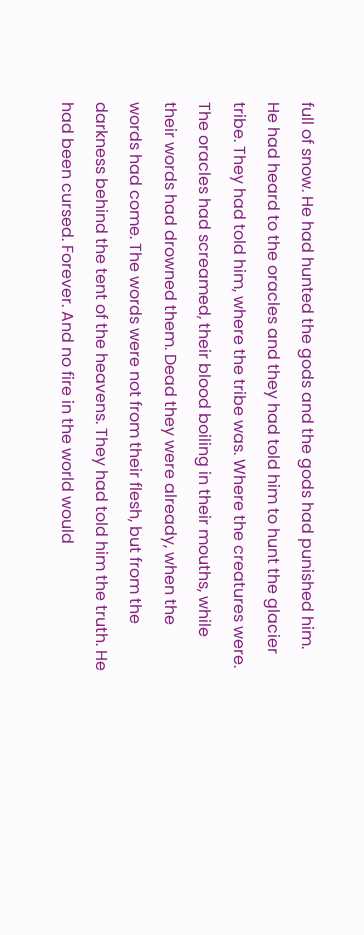full of snow. He had hunted the gods and the gods had punished him. He had heard to the oracles and they had told him to hunt the glacier tribe. They had told him, where the tribe was. Where the creatures were. The oracles had screamed, their blood boiling in their mouths, while their words had drowned them. Dead they were already, when the words had come. The words were not from their flesh, but from the darkness behind the tent of the heavens. They had told him the truth. He had been cursed. Forever. And no fire in the world would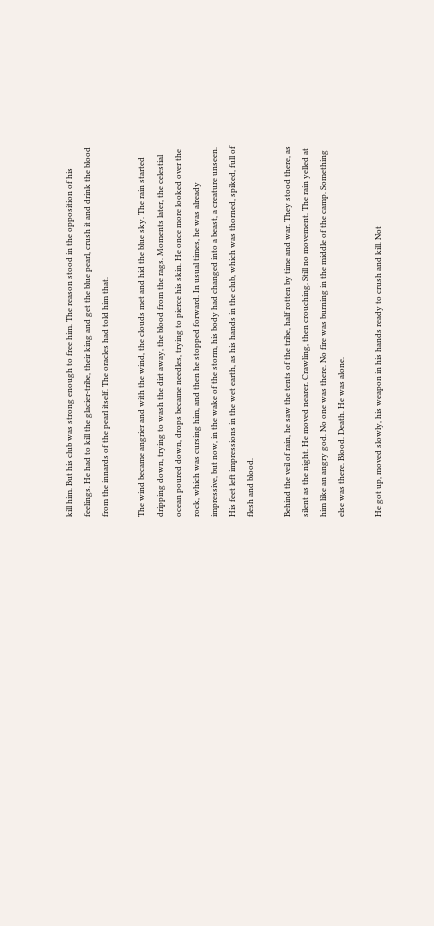kill him. But his club was strong enough to free him. The reason stood in the opposition of his feelings. He had to kill the glacier-tribe, their king and get the blue pearl, crush it and drink the blood from the innards of the pearl itself. The oracles had told him that.

The wind became angrier and with the wind, the clouds met and hid the blue sky. The rain started dripping down, trying to wash the dirt away, the blood from the rags. Moments later, the celestial ocean poured down, drops became needles, trying to pierce his skin. He once more looked over the rock, which was cursing him, and then he stopped forward. In usual times, he was already impressive, but now, in the wake of the storm, his body had changed into a beast, a creature unseen. His feet left impressions in the wet earth, as his hands in the club, which was thorned, spiked, full of flesh and blood.

Behind the veil of rain, he saw the tents of the tribe, half rotten by time and war. They stood there, as silent as the night. He moved nearer. Crawling, then crouching. Still no movement. The rain yelled at him like an angry god. No one was there. No fire was burning in the middle of the camp. Something else was there. Blood. Death. He was alone.

He got up, moved slowly, his weapon in his hands ready to crush and kill. Not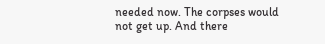needed now. The corpses would not get up. And there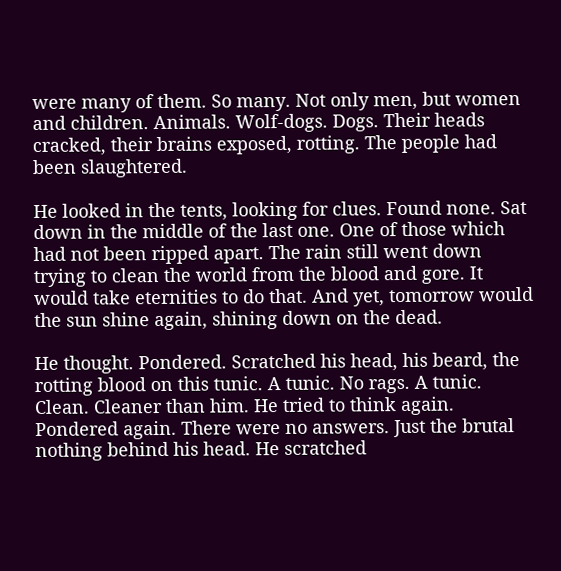were many of them. So many. Not only men, but women and children. Animals. Wolf-dogs. Dogs. Their heads cracked, their brains exposed, rotting. The people had been slaughtered.

He looked in the tents, looking for clues. Found none. Sat down in the middle of the last one. One of those which had not been ripped apart. The rain still went down trying to clean the world from the blood and gore. It would take eternities to do that. And yet, tomorrow would the sun shine again, shining down on the dead.

He thought. Pondered. Scratched his head, his beard, the rotting blood on this tunic. A tunic. No rags. A tunic. Clean. Cleaner than him. He tried to think again. Pondered again. There were no answers. Just the brutal nothing behind his head. He scratched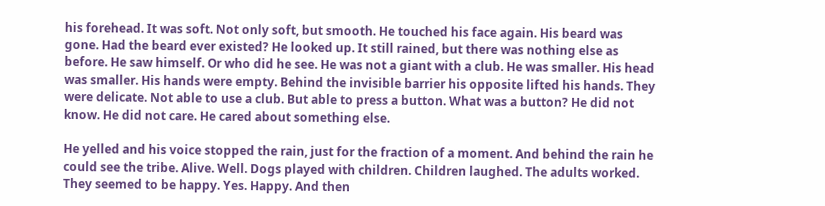his forehead. It was soft. Not only soft, but smooth. He touched his face again. His beard was gone. Had the beard ever existed? He looked up. It still rained, but there was nothing else as before. He saw himself. Or who did he see. He was not a giant with a club. He was smaller. His head was smaller. His hands were empty. Behind the invisible barrier his opposite lifted his hands. They were delicate. Not able to use a club. But able to press a button. What was a button? He did not know. He did not care. He cared about something else.

He yelled and his voice stopped the rain, just for the fraction of a moment. And behind the rain he could see the tribe. Alive. Well. Dogs played with children. Children laughed. The adults worked. They seemed to be happy. Yes. Happy. And then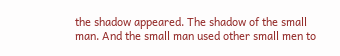the shadow appeared. The shadow of the small man. And the small man used other small men to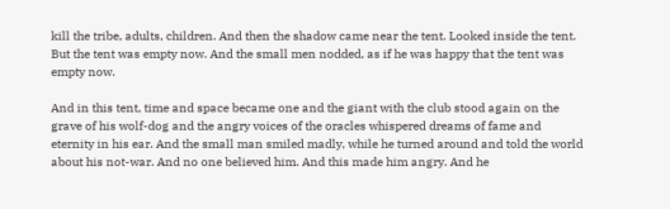kill the tribe, adults, children. And then the shadow came near the tent. Looked inside the tent. But the tent was empty now. And the small men nodded, as if he was happy that the tent was empty now.

And in this tent, time and space became one and the giant with the club stood again on the grave of his wolf-dog and the angry voices of the oracles whispered dreams of fame and eternity in his ear. And the small man smiled madly, while he turned around and told the world about his not-war. And no one believed him. And this made him angry. And he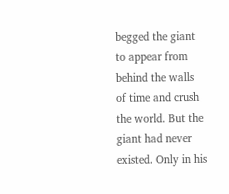begged the giant to appear from behind the walls of time and crush the world. But the giant had never existed. Only in his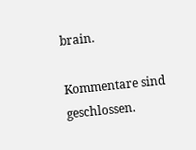brain.

Kommentare sind geschlossen.